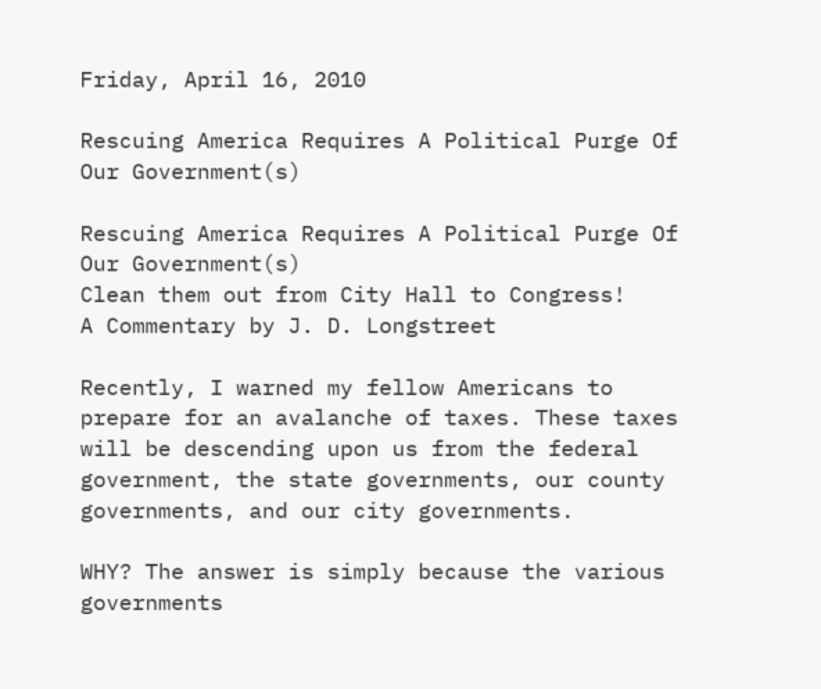Friday, April 16, 2010

Rescuing America Requires A Political Purge Of Our Government(s)

Rescuing America Requires A Political Purge Of Our Government(s)
Clean them out from City Hall to Congress!
A Commentary by J. D. Longstreet

Recently, I warned my fellow Americans to prepare for an avalanche of taxes. These taxes will be descending upon us from the federal government, the state governments, our county governments, and our city governments.

WHY? The answer is simply because the various governments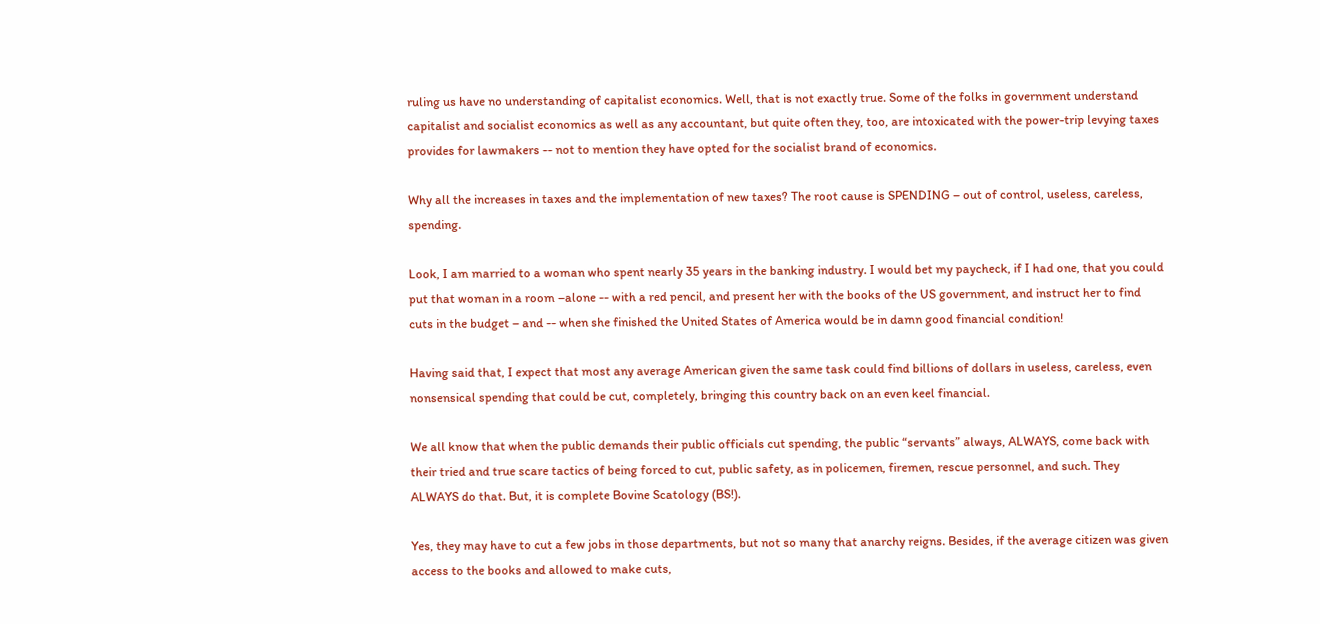ruling us have no understanding of capitalist economics. Well, that is not exactly true. Some of the folks in government understand capitalist and socialist economics as well as any accountant, but quite often they, too, are intoxicated with the power-trip levying taxes provides for lawmakers -- not to mention they have opted for the socialist brand of economics.

Why all the increases in taxes and the implementation of new taxes? The root cause is SPENDING – out of control, useless, careless, spending.

Look, I am married to a woman who spent nearly 35 years in the banking industry. I would bet my paycheck, if I had one, that you could put that woman in a room –alone -- with a red pencil, and present her with the books of the US government, and instruct her to find cuts in the budget – and -- when she finished the United States of America would be in damn good financial condition!

Having said that, I expect that most any average American given the same task could find billions of dollars in useless, careless, even nonsensical spending that could be cut, completely, bringing this country back on an even keel financial.

We all know that when the public demands their public officials cut spending, the public “servants” always, ALWAYS, come back with their tried and true scare tactics of being forced to cut, public safety, as in policemen, firemen, rescue personnel, and such. They ALWAYS do that. But, it is complete Bovine Scatology (BS!).

Yes, they may have to cut a few jobs in those departments, but not so many that anarchy reigns. Besides, if the average citizen was given access to the books and allowed to make cuts,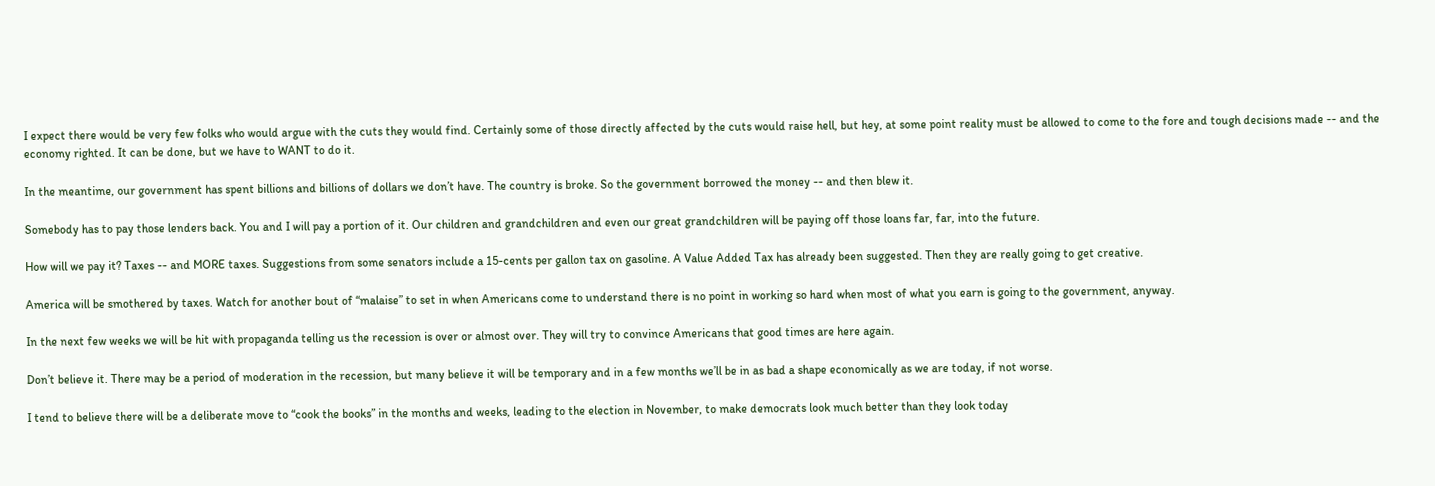I expect there would be very few folks who would argue with the cuts they would find. Certainly some of those directly affected by the cuts would raise hell, but hey, at some point reality must be allowed to come to the fore and tough decisions made -- and the economy righted. It can be done, but we have to WANT to do it.

In the meantime, our government has spent billions and billions of dollars we don’t have. The country is broke. So the government borrowed the money -- and then blew it.

Somebody has to pay those lenders back. You and I will pay a portion of it. Our children and grandchildren and even our great grandchildren will be paying off those loans far, far, into the future.

How will we pay it? Taxes -- and MORE taxes. Suggestions from some senators include a 15-cents per gallon tax on gasoline. A Value Added Tax has already been suggested. Then they are really going to get creative.

America will be smothered by taxes. Watch for another bout of “malaise” to set in when Americans come to understand there is no point in working so hard when most of what you earn is going to the government, anyway.

In the next few weeks we will be hit with propaganda telling us the recession is over or almost over. They will try to convince Americans that good times are here again.

Don’t believe it. There may be a period of moderation in the recession, but many believe it will be temporary and in a few months we’ll be in as bad a shape economically as we are today, if not worse.

I tend to believe there will be a deliberate move to “cook the books” in the months and weeks, leading to the election in November, to make democrats look much better than they look today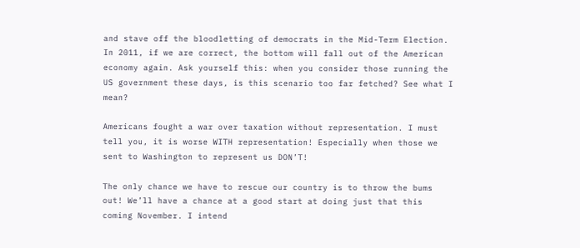and stave off the bloodletting of democrats in the Mid-Term Election. In 2011, if we are correct, the bottom will fall out of the American economy again. Ask yourself this: when you consider those running the US government these days, is this scenario too far fetched? See what I mean?

Americans fought a war over taxation without representation. I must tell you, it is worse WITH representation! Especially when those we sent to Washington to represent us DON’T!

The only chance we have to rescue our country is to throw the bums out! We’ll have a chance at a good start at doing just that this coming November. I intend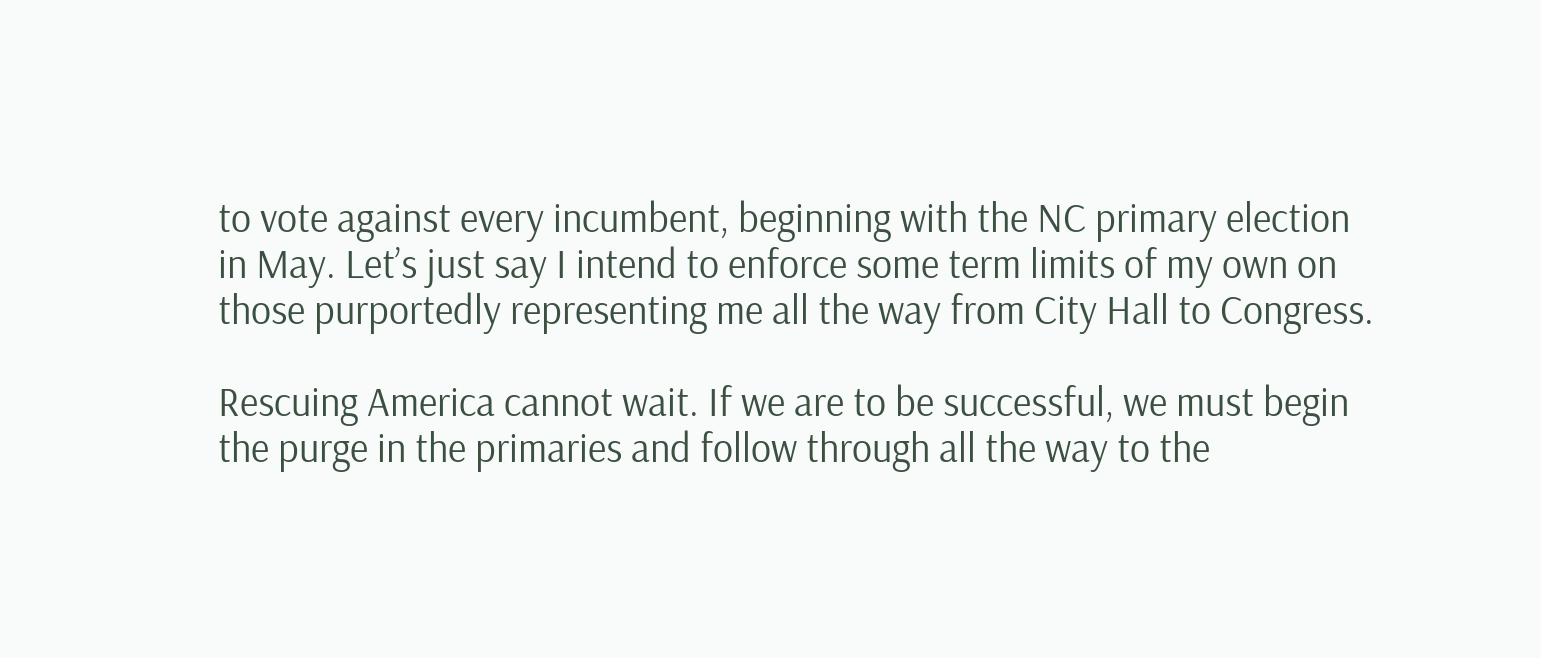to vote against every incumbent, beginning with the NC primary election in May. Let’s just say I intend to enforce some term limits of my own on those purportedly representing me all the way from City Hall to Congress.

Rescuing America cannot wait. If we are to be successful, we must begin the purge in the primaries and follow through all the way to the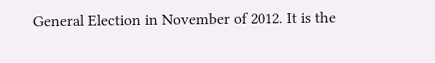General Election in November of 2012. It is the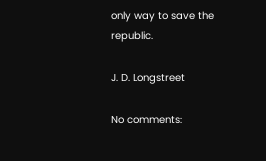only way to save the republic.

J. D. Longstreet

No comments: